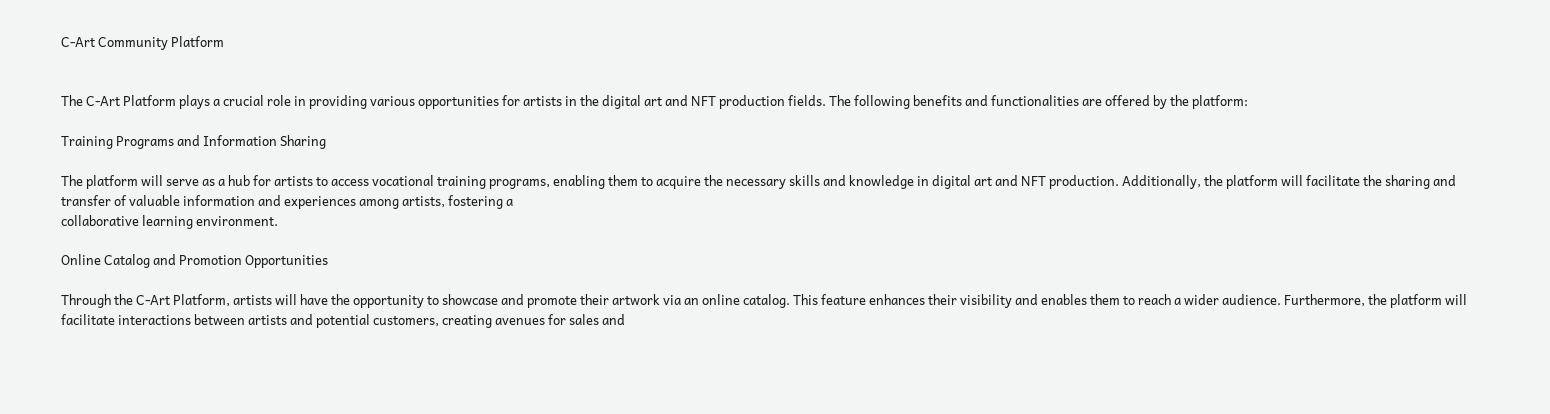C-Art Community Platform


The C-Art Platform plays a crucial role in providing various opportunities for artists in the digital art and NFT production fields. The following benefits and functionalities are offered by the platform:

Training Programs and Information Sharing

The platform will serve as a hub for artists to access vocational training programs, enabling them to acquire the necessary skills and knowledge in digital art and NFT production. Additionally, the platform will facilitate the sharing and transfer of valuable information and experiences among artists, fostering a
collaborative learning environment.

Online Catalog and Promotion Opportunities

Through the C-Art Platform, artists will have the opportunity to showcase and promote their artwork via an online catalog. This feature enhances their visibility and enables them to reach a wider audience. Furthermore, the platform will facilitate interactions between artists and potential customers, creating avenues for sales and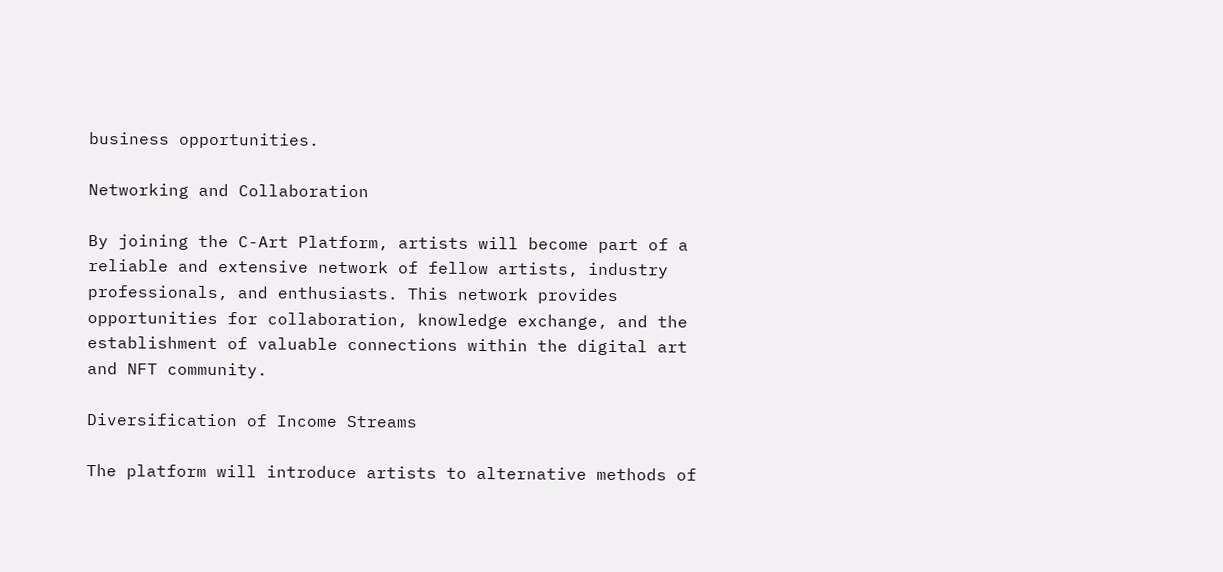business opportunities.

Networking and Collaboration

By joining the C-Art Platform, artists will become part of a reliable and extensive network of fellow artists, industry professionals, and enthusiasts. This network provides opportunities for collaboration, knowledge exchange, and the establishment of valuable connections within the digital art and NFT community.

Diversification of Income Streams

The platform will introduce artists to alternative methods of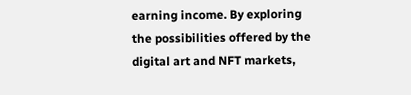earning income. By exploring the possibilities offered by the digital art and NFT markets,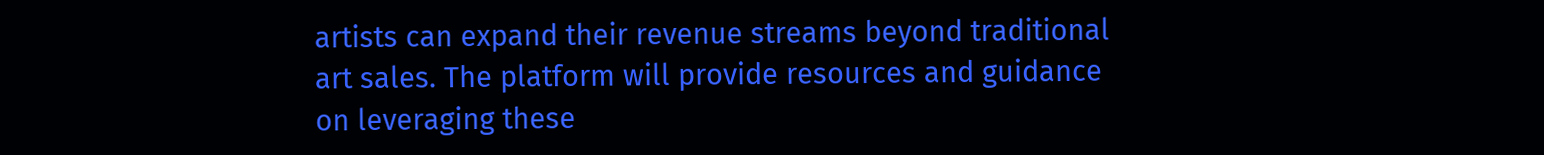artists can expand their revenue streams beyond traditional art sales. The platform will provide resources and guidance on leveraging these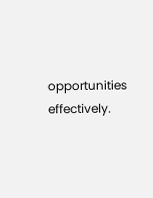opportunities effectively.